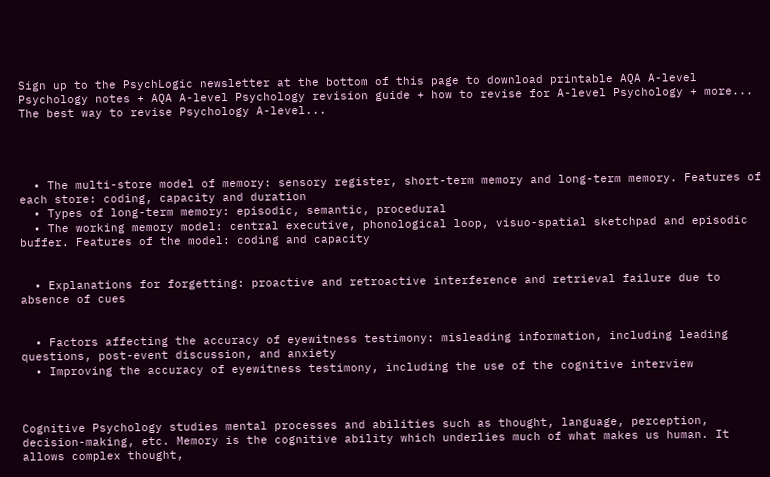Sign up to the PsychLogic newsletter at the bottom of this page to download printable AQA A-level Psychology notes + AQA A-level Psychology revision guide + how to revise for A-level Psychology + more...
The best way to revise Psychology A-level...




  • The multi-store model of memory: sensory register, short-term memory and long-term memory. Features of each store: coding, capacity and duration
  • Types of long-term memory: episodic, semantic, procedural
  • The working memory model: central executive, phonological loop, visuo-spatial sketchpad and episodic buffer. Features of the model: coding and capacity


  • Explanations for forgetting: proactive and retroactive interference and retrieval failure due to absence of cues


  • Factors affecting the accuracy of eyewitness testimony: misleading information, including leading questions, post-event discussion, and anxiety
  • Improving the accuracy of eyewitness testimony, including the use of the cognitive interview



Cognitive Psychology studies mental processes and abilities such as thought, language, perception, decision-making, etc. Memory is the cognitive ability which underlies much of what makes us human. It allows complex thought,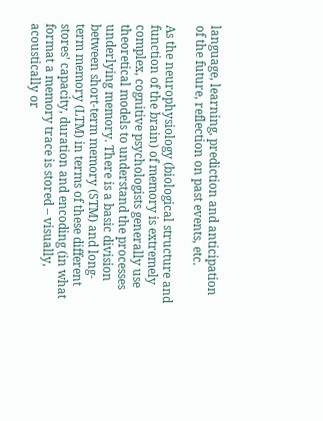language, learning, prediction and anticipation of the future, reflection on past events, etc.

As the neurophysiology (biological structure and function of the brain) of memory is extremely complex, cognitive psychologists generally use theoretical models to understand the processes underlying memory. There is a basic division between short-term memory (STM) and long-term memory (LTM) in terms of these different stores’ capacity, duration and encoding (in what format a memory trace is stored – visually, acoustically or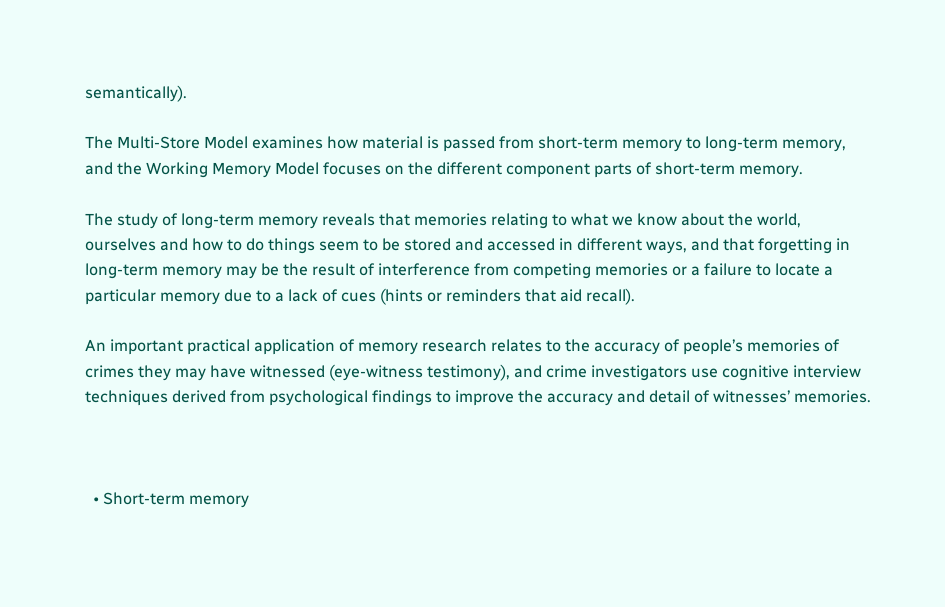semantically).

The Multi-Store Model examines how material is passed from short-term memory to long-term memory, and the Working Memory Model focuses on the different component parts of short-term memory.

The study of long-term memory reveals that memories relating to what we know about the world, ourselves and how to do things seem to be stored and accessed in different ways, and that forgetting in long-term memory may be the result of interference from competing memories or a failure to locate a particular memory due to a lack of cues (hints or reminders that aid recall).

An important practical application of memory research relates to the accuracy of people’s memories of crimes they may have witnessed (eye-witness testimony), and crime investigators use cognitive interview techniques derived from psychological findings to improve the accuracy and detail of witnesses’ memories.



  • Short-term memory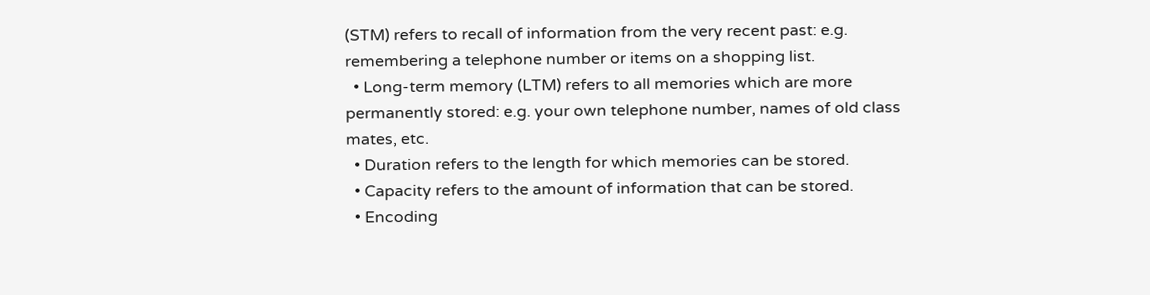(STM) refers to recall of information from the very recent past: e.g. remembering a telephone number or items on a shopping list.
  • Long-term memory (LTM) refers to all memories which are more permanently stored: e.g. your own telephone number, names of old class mates, etc.
  • Duration refers to the length for which memories can be stored.
  • Capacity refers to the amount of information that can be stored.
  • Encoding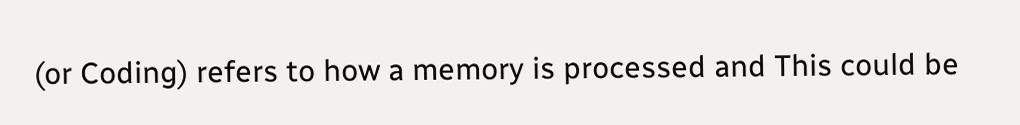(or Coding) refers to how a memory is processed and This could be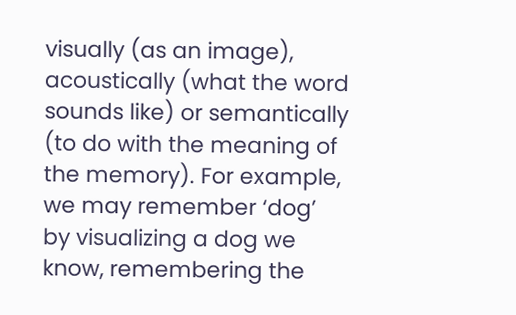visually (as an image), acoustically (what the word sounds like) or semantically (to do with the meaning of the memory). For example, we may remember ‘dog’ by visualizing a dog we know, remembering the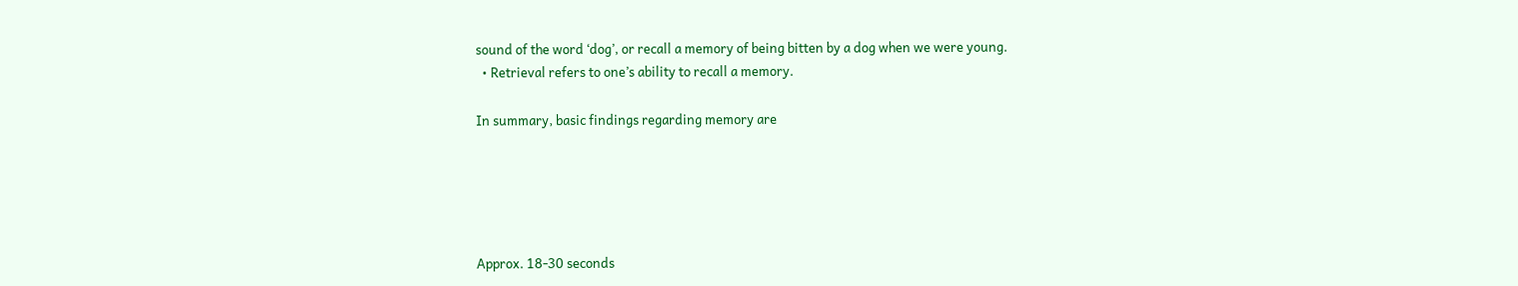sound of the word ‘dog’, or recall a memory of being bitten by a dog when we were young.
  • Retrieval refers to one’s ability to recall a memory.

In summary, basic findings regarding memory are





Approx. 18-30 seconds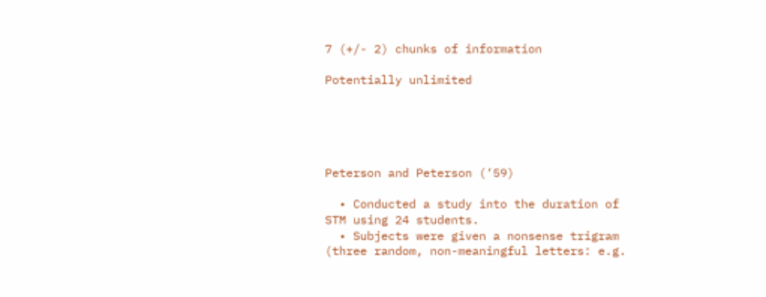7 (+/- 2) chunks of information

Potentially unlimited





Peterson and Peterson (‘59)

  • Conducted a study into the duration of STM using 24 students.
  • Subjects were given a nonsense trigram (three random, non-meaningful letters: e.g.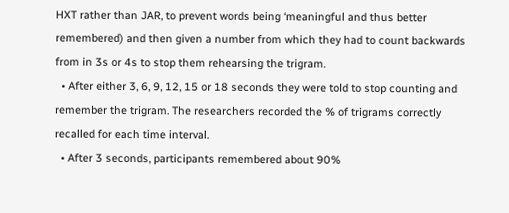HXT rather than JAR, to prevent words being ‘meaningful and thus better remembered) and then given a number from which they had to count backwards from in 3s or 4s to stop them rehearsing the trigram.
  • After either 3, 6, 9, 12, 15 or 18 seconds they were told to stop counting and remember the trigram. The researchers recorded the % of trigrams correctly recalled for each time interval.
  • After 3 seconds, participants remembered about 90%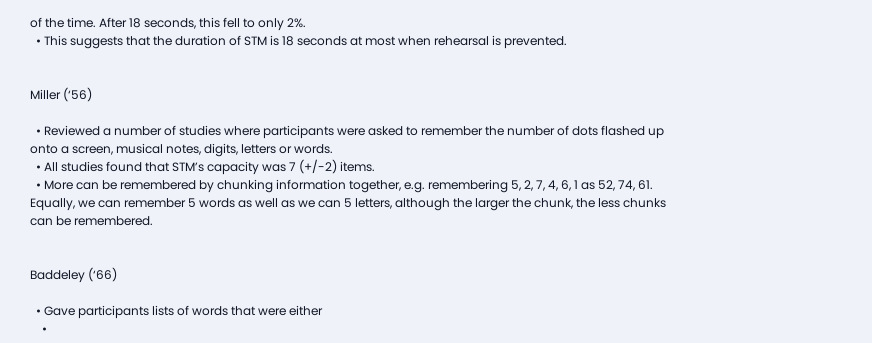of the time. After 18 seconds, this fell to only 2%.
  • This suggests that the duration of STM is 18 seconds at most when rehearsal is prevented.


Miller (‘56)

  • Reviewed a number of studies where participants were asked to remember the number of dots flashed up onto a screen, musical notes, digits, letters or words.
  • All studies found that STM’s capacity was 7 (+/-2) items.
  • More can be remembered by chunking information together, e.g. remembering 5, 2, 7, 4, 6, 1 as 52, 74, 61. Equally, we can remember 5 words as well as we can 5 letters, although the larger the chunk, the less chunks can be remembered.


Baddeley (‘66)

  • Gave participants lists of words that were either
    •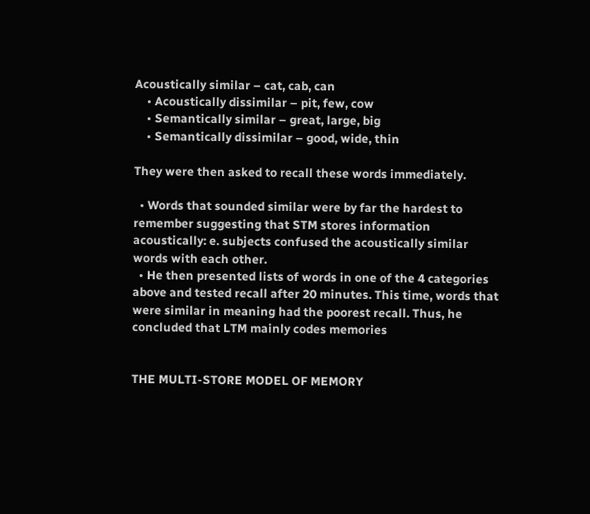Acoustically similar – cat, cab, can
    • Acoustically dissimilar – pit, few, cow
    • Semantically similar – great, large, big
    • Semantically dissimilar – good, wide, thin

They were then asked to recall these words immediately.

  • Words that sounded similar were by far the hardest to remember suggesting that STM stores information acoustically: e. subjects confused the acoustically similar words with each other.
  • He then presented lists of words in one of the 4 categories above and tested recall after 20 minutes. This time, words that were similar in meaning had the poorest recall. Thus, he concluded that LTM mainly codes memories


THE MULTI-STORE MODEL OF MEMORY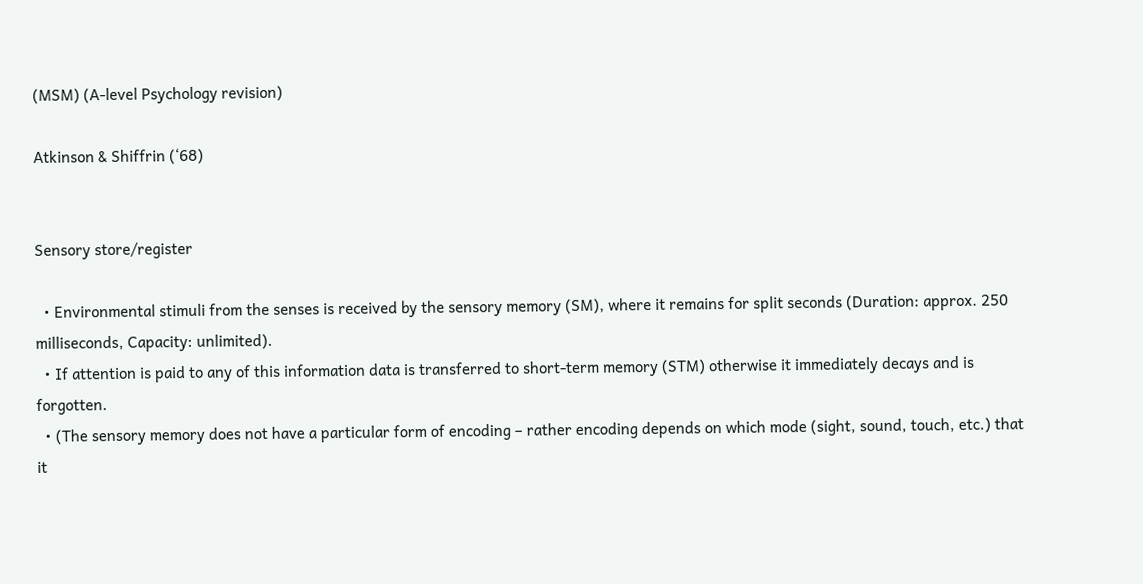(MSM) (A-level Psychology revision)

Atkinson & Shiffrin (‘68)


Sensory store/register

  • Environmental stimuli from the senses is received by the sensory memory (SM), where it remains for split seconds (Duration: approx. 250 milliseconds, Capacity: unlimited).
  • If attention is paid to any of this information data is transferred to short-term memory (STM) otherwise it immediately decays and is forgotten.
  • (The sensory memory does not have a particular form of encoding – rather encoding depends on which mode (sight, sound, touch, etc.) that it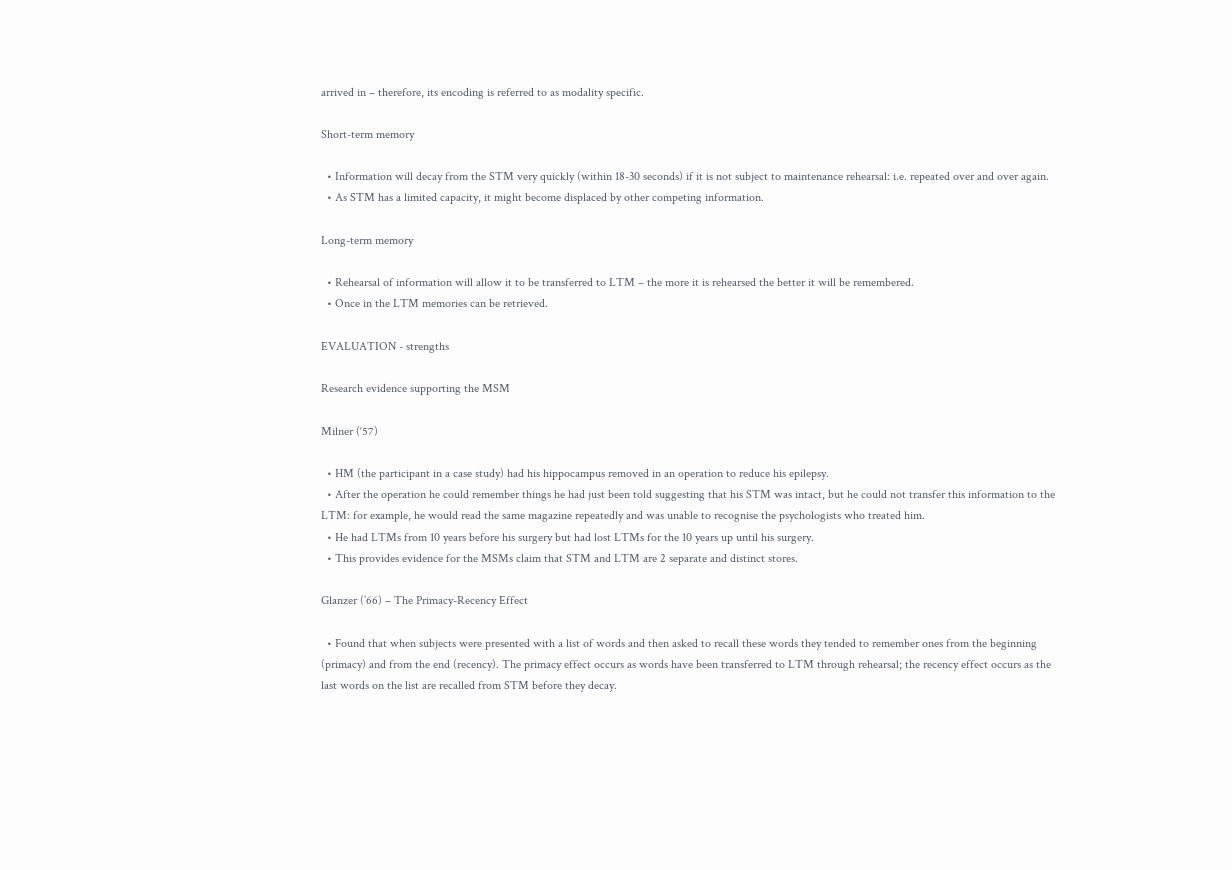arrived in – therefore, its encoding is referred to as modality specific.

Short-term memory

  • Information will decay from the STM very quickly (within 18-30 seconds) if it is not subject to maintenance rehearsal: i.e. repeated over and over again.
  • As STM has a limited capacity, it might become displaced by other competing information.

Long-term memory

  • Rehearsal of information will allow it to be transferred to LTM – the more it is rehearsed the better it will be remembered.
  • Once in the LTM memories can be retrieved.

EVALUATION - strengths

Research evidence supporting the MSM

Milner (‘57)

  • HM (the participant in a case study) had his hippocampus removed in an operation to reduce his epilepsy.
  • After the operation he could remember things he had just been told suggesting that his STM was intact, but he could not transfer this information to the LTM: for example, he would read the same magazine repeatedly and was unable to recognise the psychologists who treated him.
  • He had LTMs from 10 years before his surgery but had lost LTMs for the 10 years up until his surgery.
  • This provides evidence for the MSMs claim that STM and LTM are 2 separate and distinct stores.

Glanzer (’66) – The Primacy-Recency Effect

  • Found that when subjects were presented with a list of words and then asked to recall these words they tended to remember ones from the beginning (primacy) and from the end (recency). The primacy effect occurs as words have been transferred to LTM through rehearsal; the recency effect occurs as the last words on the list are recalled from STM before they decay.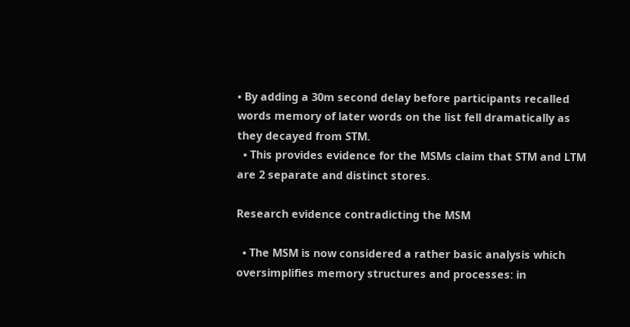• By adding a 30m second delay before participants recalled words memory of later words on the list fell dramatically as they decayed from STM.
  • This provides evidence for the MSMs claim that STM and LTM are 2 separate and distinct stores.

Research evidence contradicting the MSM

  • The MSM is now considered a rather basic analysis which oversimplifies memory structures and processes: in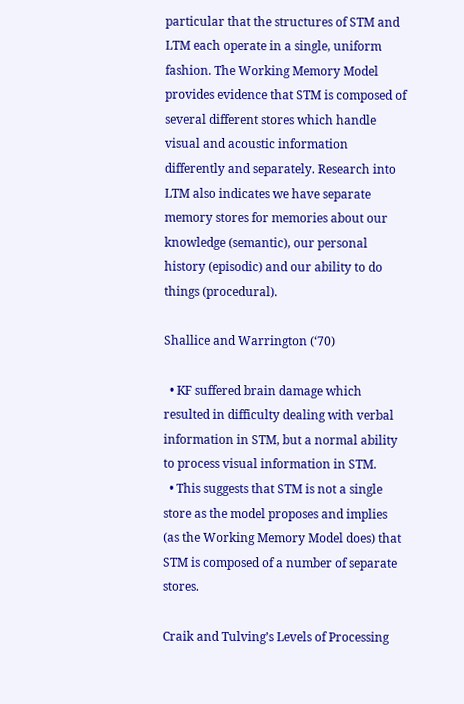particular that the structures of STM and LTM each operate in a single, uniform fashion. The Working Memory Model provides evidence that STM is composed of several different stores which handle visual and acoustic information differently and separately. Research into LTM also indicates we have separate memory stores for memories about our knowledge (semantic), our personal history (episodic) and our ability to do things (procedural).

Shallice and Warrington (‘70)

  • KF suffered brain damage which resulted in difficulty dealing with verbal information in STM, but a normal ability to process visual information in STM.
  • This suggests that STM is not a single store as the model proposes and implies (as the Working Memory Model does) that STM is composed of a number of separate stores.

Craik and Tulving’s Levels of Processing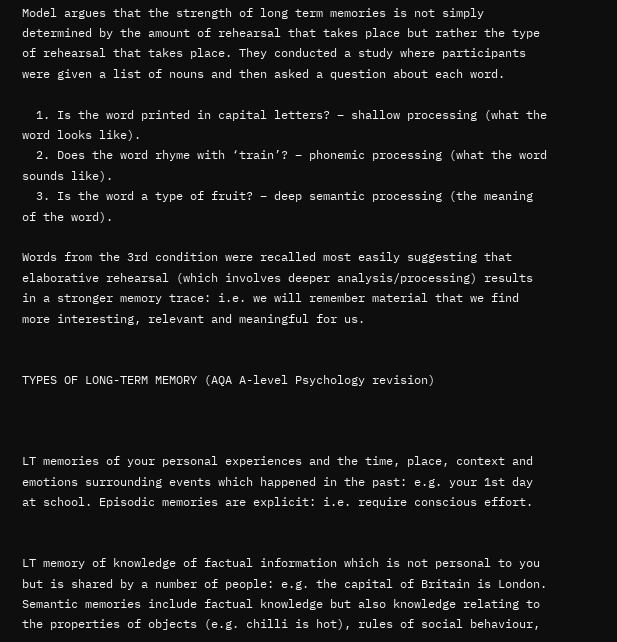Model argues that the strength of long term memories is not simply determined by the amount of rehearsal that takes place but rather the type of rehearsal that takes place. They conducted a study where participants were given a list of nouns and then asked a question about each word.

  1. Is the word printed in capital letters? – shallow processing (what the word looks like).
  2. Does the word rhyme with ‘train’? – phonemic processing (what the word sounds like).
  3. Is the word a type of fruit? – deep semantic processing (the meaning of the word).

Words from the 3rd condition were recalled most easily suggesting that elaborative rehearsal (which involves deeper analysis/processing) results in a stronger memory trace: i.e. we will remember material that we find more interesting, relevant and meaningful for us.


TYPES OF LONG-TERM MEMORY (AQA A-level Psychology revision)



LT memories of your personal experiences and the time, place, context and emotions surrounding events which happened in the past: e.g. your 1st day at school. Episodic memories are explicit: i.e. require conscious effort.


LT memory of knowledge of factual information which is not personal to you but is shared by a number of people: e.g. the capital of Britain is London. Semantic memories include factual knowledge but also knowledge relating to the properties of objects (e.g. chilli is hot), rules of social behaviour,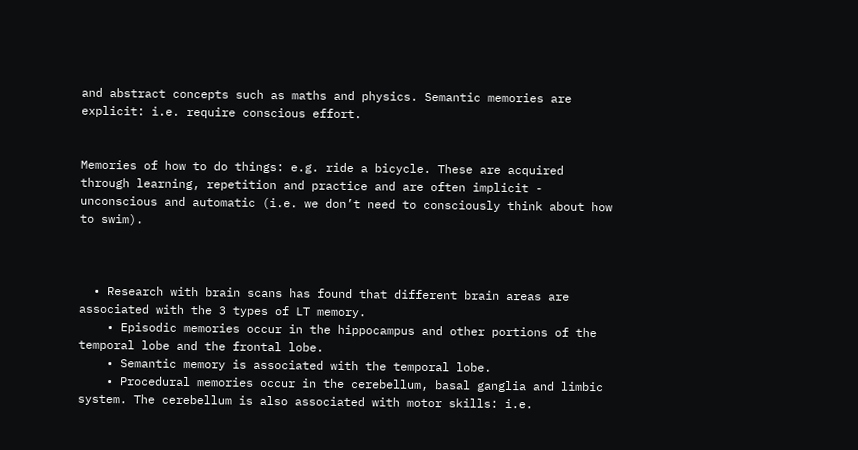and abstract concepts such as maths and physics. Semantic memories are explicit: i.e. require conscious effort.


Memories of how to do things: e.g. ride a bicycle. These are acquired through learning, repetition and practice and are often implicit - unconscious and automatic (i.e. we don’t need to consciously think about how to swim).



  • Research with brain scans has found that different brain areas are associated with the 3 types of LT memory.
    • Episodic memories occur in the hippocampus and other portions of the temporal lobe and the frontal lobe.
    • Semantic memory is associated with the temporal lobe.
    • Procedural memories occur in the cerebellum, basal ganglia and limbic system. The cerebellum is also associated with motor skills: i.e.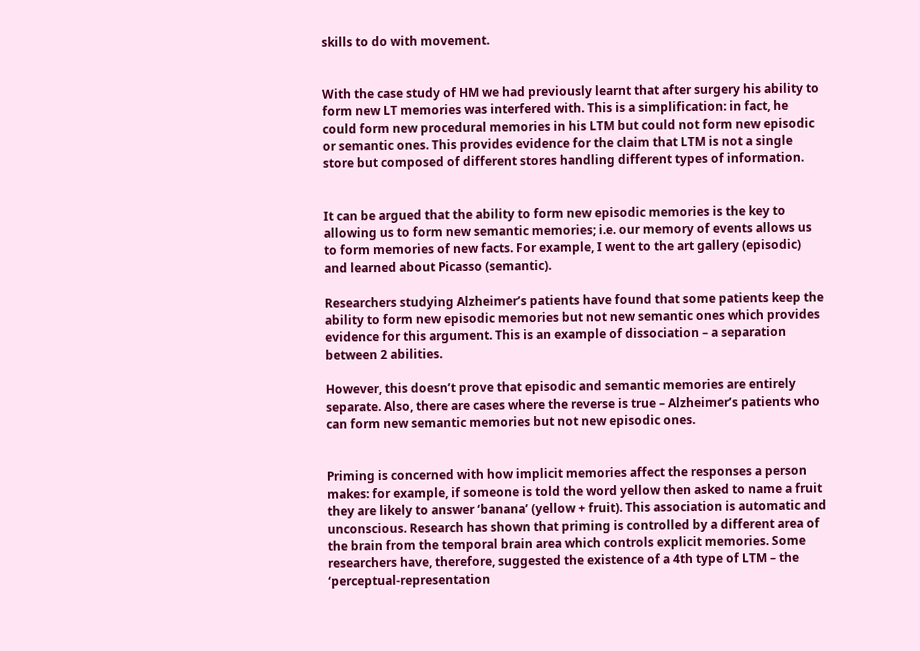skills to do with movement.


With the case study of HM we had previously learnt that after surgery his ability to form new LT memories was interfered with. This is a simplification: in fact, he could form new procedural memories in his LTM but could not form new episodic or semantic ones. This provides evidence for the claim that LTM is not a single store but composed of different stores handling different types of information.


It can be argued that the ability to form new episodic memories is the key to allowing us to form new semantic memories; i.e. our memory of events allows us to form memories of new facts. For example, I went to the art gallery (episodic) and learned about Picasso (semantic).

Researchers studying Alzheimer’s patients have found that some patients keep the ability to form new episodic memories but not new semantic ones which provides evidence for this argument. This is an example of dissociation – a separation between 2 abilities.

However, this doesn’t prove that episodic and semantic memories are entirely separate. Also, there are cases where the reverse is true – Alzheimer’s patients who can form new semantic memories but not new episodic ones.


Priming is concerned with how implicit memories affect the responses a person makes: for example, if someone is told the word yellow then asked to name a fruit they are likely to answer ‘banana’ (yellow + fruit). This association is automatic and unconscious. Research has shown that priming is controlled by a different area of the brain from the temporal brain area which controls explicit memories. Some researchers have, therefore, suggested the existence of a 4th type of LTM – the ‘perceptual-representation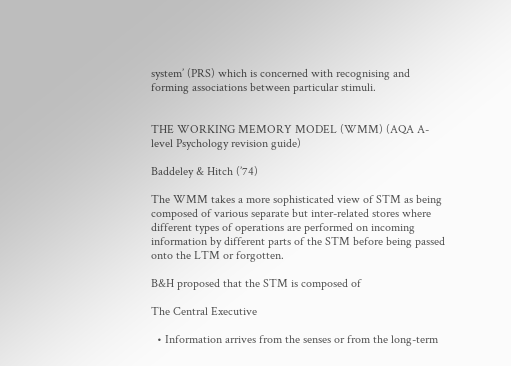system’ (PRS) which is concerned with recognising and forming associations between particular stimuli.


THE WORKING MEMORY MODEL (WMM) (AQA A-level Psychology revision guide)

Baddeley & Hitch (’74)

The WMM takes a more sophisticated view of STM as being composed of various separate but inter-related stores where different types of operations are performed on incoming information by different parts of the STM before being passed onto the LTM or forgotten.

B&H proposed that the STM is composed of

The Central Executive

  • Information arrives from the senses or from the long-term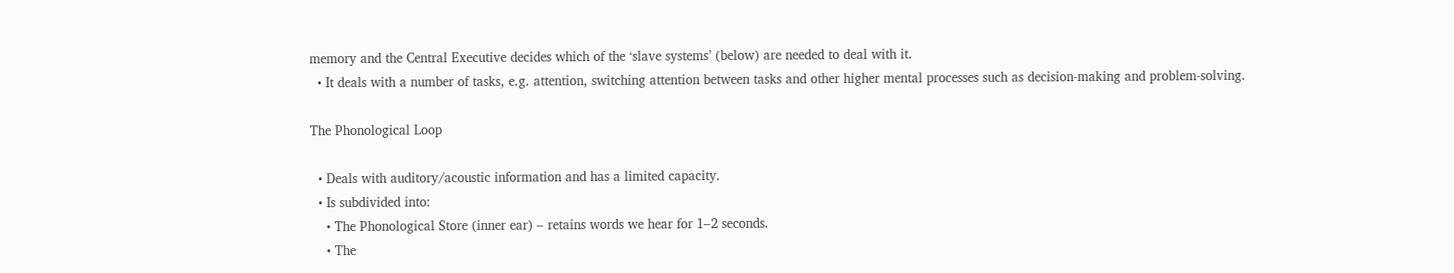memory and the Central Executive decides which of the ‘slave systems’ (below) are needed to deal with it.
  • It deals with a number of tasks, e.g. attention, switching attention between tasks and other higher mental processes such as decision-making and problem-solving.

The Phonological Loop

  • Deals with auditory/acoustic information and has a limited capacity.
  • Is subdivided into:
    • The Phonological Store (inner ear) – retains words we hear for 1–2 seconds.
    • The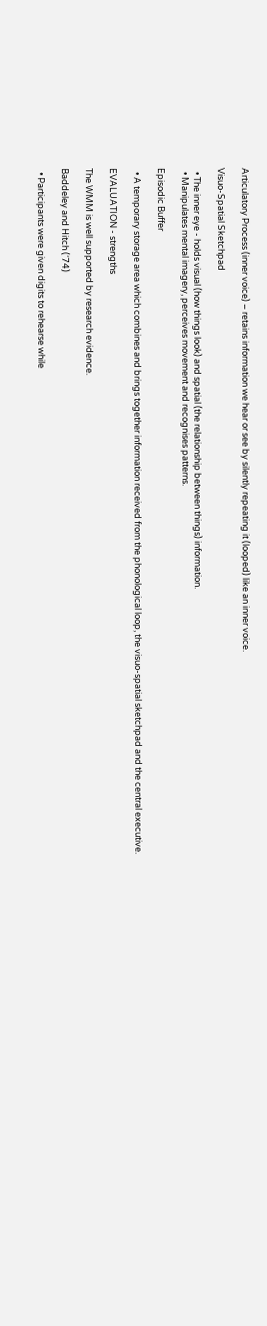Articulatory Process (inner voice) – retains information we hear or see by silently repeating it (looped) like an inner voice.

Visuo-Spatial Sketchpad

  • The inner eye - holds visual (how things look) and spatial (the relationship between things) information.
  • Manipulates mental imagery, perceives movement and recognises patterns.

Episodic Buffer

  • A temporary storage area which combines and brings together information received from the phonological loop, the visuo-spatial sketchpad and the central executive.

EVALUATION - strengths

The WMM is well supported by research evidence.

Baddeley and Hitch (‘74)

  • Participants were given digits to rehearse while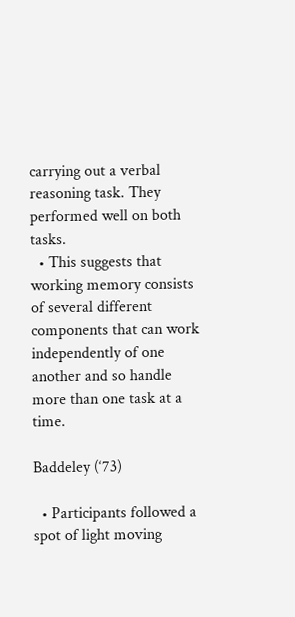carrying out a verbal reasoning task. They performed well on both tasks.
  • This suggests that working memory consists of several different components that can work independently of one another and so handle more than one task at a time.

Baddeley (‘73)

  • Participants followed a spot of light moving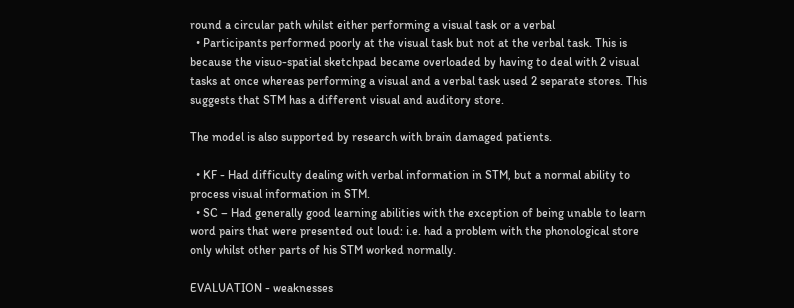round a circular path whilst either performing a visual task or a verbal
  • Participants performed poorly at the visual task but not at the verbal task. This is because the visuo-spatial sketchpad became overloaded by having to deal with 2 visual tasks at once whereas performing a visual and a verbal task used 2 separate stores. This suggests that STM has a different visual and auditory store.

The model is also supported by research with brain damaged patients.

  • KF - Had difficulty dealing with verbal information in STM, but a normal ability to process visual information in STM.
  • SC – Had generally good learning abilities with the exception of being unable to learn word pairs that were presented out loud: i.e. had a problem with the phonological store only whilst other parts of his STM worked normally.

EVALUATION - weaknesses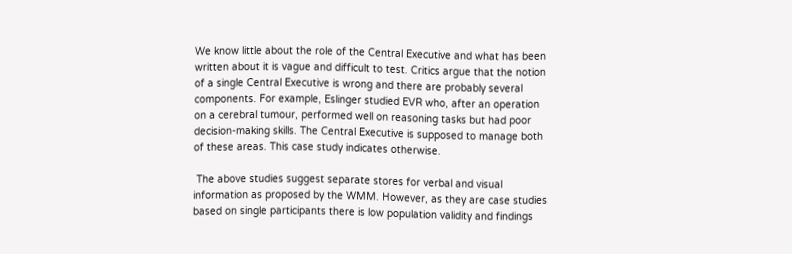We know little about the role of the Central Executive and what has been written about it is vague and difficult to test. Critics argue that the notion of a single Central Executive is wrong and there are probably several components. For example, Eslinger studied EVR who, after an operation on a cerebral tumour, performed well on reasoning tasks but had poor decision-making skills. The Central Executive is supposed to manage both of these areas. This case study indicates otherwise.

 The above studies suggest separate stores for verbal and visual information as proposed by the WMM. However, as they are case studies based on single participants there is low population validity and findings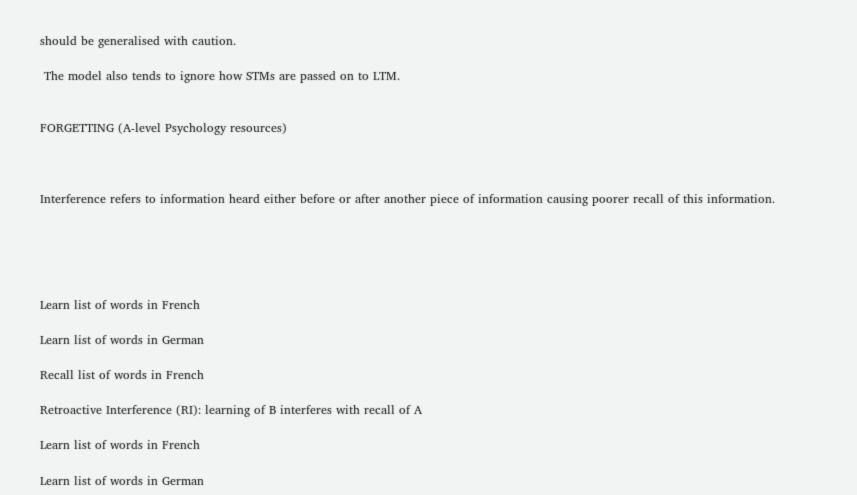should be generalised with caution.

 The model also tends to ignore how STMs are passed on to LTM.


FORGETTING (A-level Psychology resources)



Interference refers to information heard either before or after another piece of information causing poorer recall of this information.





Learn list of words in French

Learn list of words in German

Recall list of words in French

Retroactive Interference (RI): learning of B interferes with recall of A

Learn list of words in French

Learn list of words in German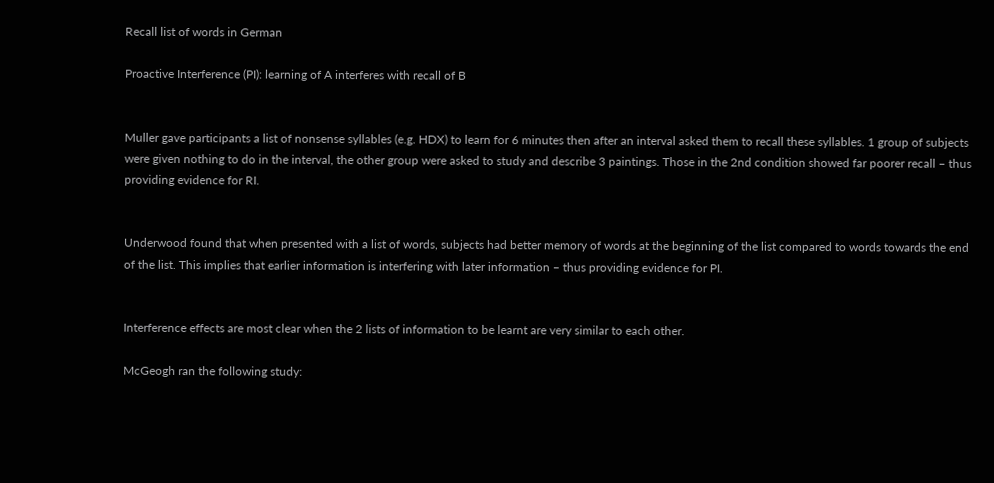Recall list of words in German

Proactive Interference (PI): learning of A interferes with recall of B


Muller gave participants a list of nonsense syllables (e.g. HDX) to learn for 6 minutes then after an interval asked them to recall these syllables. 1 group of subjects were given nothing to do in the interval, the other group were asked to study and describe 3 paintings. Those in the 2nd condition showed far poorer recall – thus providing evidence for RI.


Underwood found that when presented with a list of words, subjects had better memory of words at the beginning of the list compared to words towards the end of the list. This implies that earlier information is interfering with later information – thus providing evidence for PI.


Interference effects are most clear when the 2 lists of information to be learnt are very similar to each other.

McGeogh ran the following study: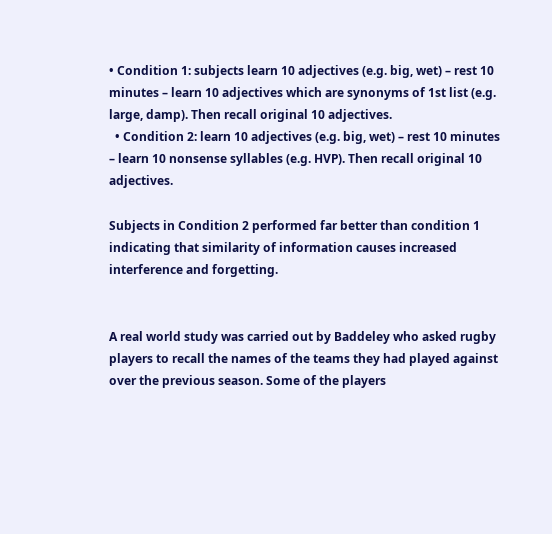• Condition 1: subjects learn 10 adjectives (e.g. big, wet) – rest 10 minutes – learn 10 adjectives which are synonyms of 1st list (e.g. large, damp). Then recall original 10 adjectives.
  • Condition 2: learn 10 adjectives (e.g. big, wet) – rest 10 minutes – learn 10 nonsense syllables (e.g. HVP). Then recall original 10 adjectives.

Subjects in Condition 2 performed far better than condition 1 indicating that similarity of information causes increased interference and forgetting.


A real world study was carried out by Baddeley who asked rugby players to recall the names of the teams they had played against over the previous season. Some of the players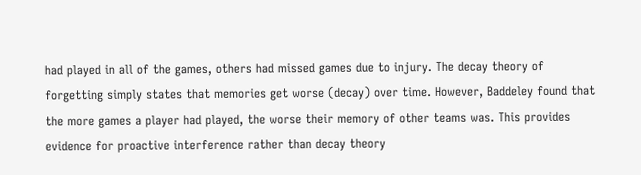had played in all of the games, others had missed games due to injury. The decay theory of forgetting simply states that memories get worse (decay) over time. However, Baddeley found that the more games a player had played, the worse their memory of other teams was. This provides evidence for proactive interference rather than decay theory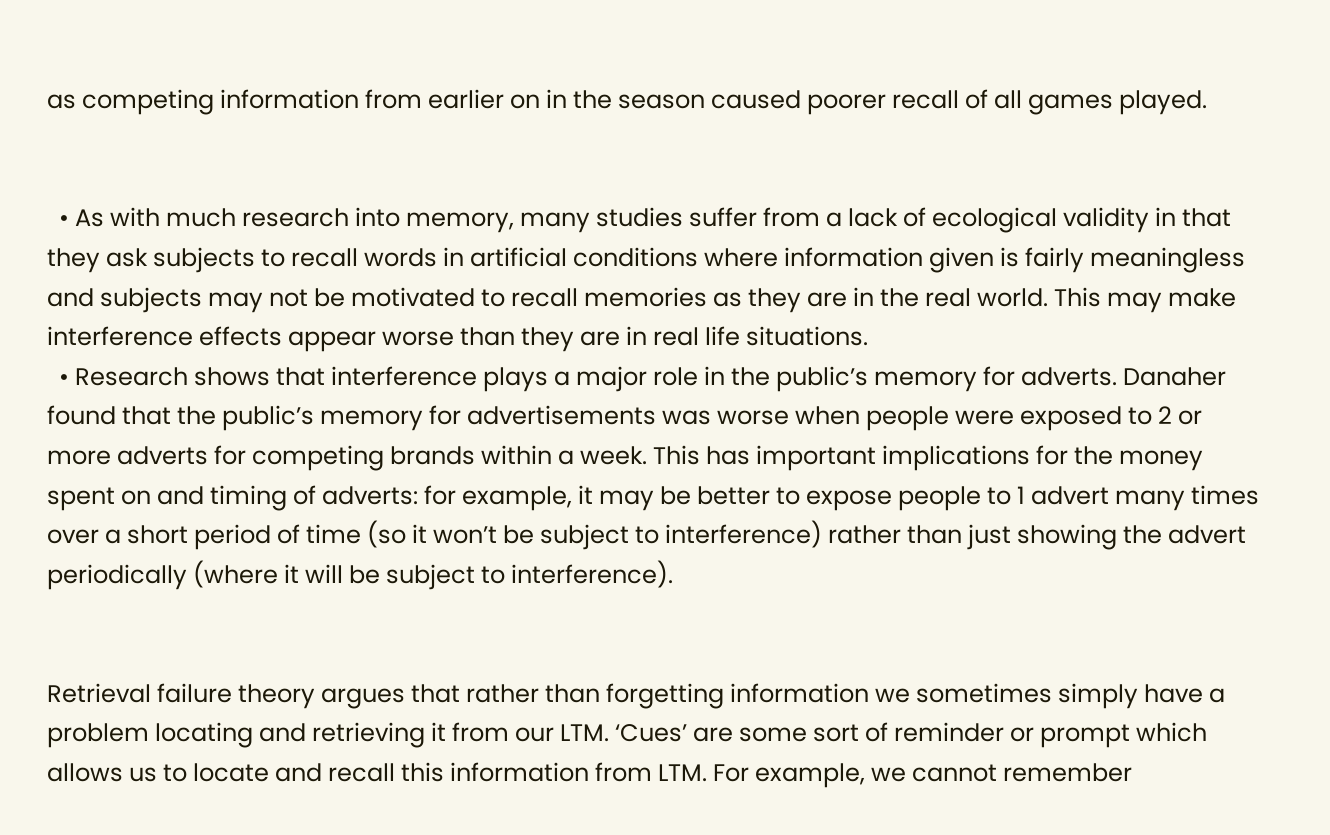as competing information from earlier on in the season caused poorer recall of all games played.


  • As with much research into memory, many studies suffer from a lack of ecological validity in that they ask subjects to recall words in artificial conditions where information given is fairly meaningless and subjects may not be motivated to recall memories as they are in the real world. This may make interference effects appear worse than they are in real life situations.
  • Research shows that interference plays a major role in the public’s memory for adverts. Danaher found that the public’s memory for advertisements was worse when people were exposed to 2 or more adverts for competing brands within a week. This has important implications for the money spent on and timing of adverts: for example, it may be better to expose people to 1 advert many times over a short period of time (so it won’t be subject to interference) rather than just showing the advert periodically (where it will be subject to interference).


Retrieval failure theory argues that rather than forgetting information we sometimes simply have a problem locating and retrieving it from our LTM. ‘Cues’ are some sort of reminder or prompt which allows us to locate and recall this information from LTM. For example, we cannot remember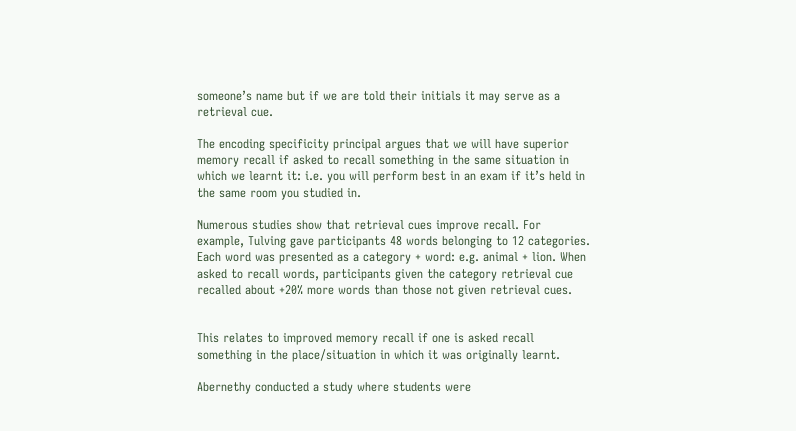someone’s name but if we are told their initials it may serve as a retrieval cue.

The encoding specificity principal argues that we will have superior memory recall if asked to recall something in the same situation in which we learnt it: i.e. you will perform best in an exam if it’s held in the same room you studied in.

Numerous studies show that retrieval cues improve recall. For example, Tulving gave participants 48 words belonging to 12 categories. Each word was presented as a category + word: e.g. animal + lion. When asked to recall words, participants given the category retrieval cue recalled about +20% more words than those not given retrieval cues.


This relates to improved memory recall if one is asked recall something in the place/situation in which it was originally learnt.

Abernethy conducted a study where students were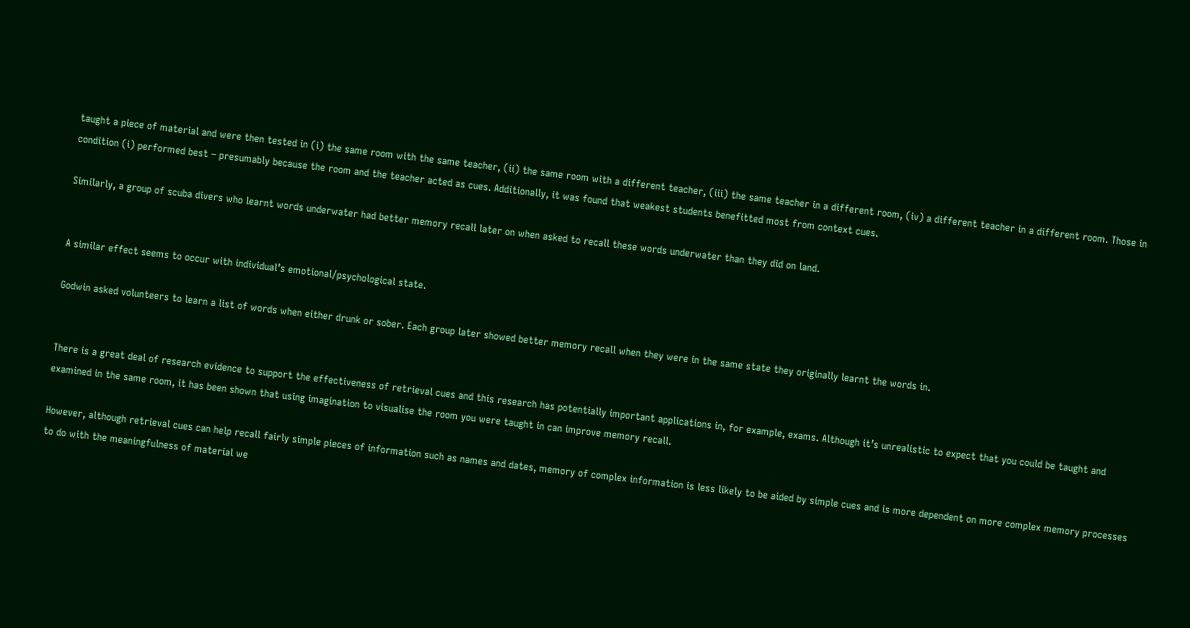taught a piece of material and were then tested in (i) the same room with the same teacher, (ii) the same room with a different teacher, (iii) the same teacher in a different room, (iv) a different teacher in a different room. Those in condition (i) performed best – presumably because the room and the teacher acted as cues. Additionally, it was found that weakest students benefitted most from context cues.

Similarly, a group of scuba divers who learnt words underwater had better memory recall later on when asked to recall these words underwater than they did on land.


A similar effect seems to occur with individual’s emotional/psychological state.

Godwin asked volunteers to learn a list of words when either drunk or sober. Each group later showed better memory recall when they were in the same state they originally learnt the words in.


There is a great deal of research evidence to support the effectiveness of retrieval cues and this research has potentially important applications in, for example, exams. Although it’s unrealistic to expect that you could be taught and examined in the same room, it has been shown that using imagination to visualise the room you were taught in can improve memory recall.

However, although retrieval cues can help recall fairly simple pieces of information such as names and dates, memory of complex information is less likely to be aided by simple cues and is more dependent on more complex memory processes to do with the meaningfulness of material we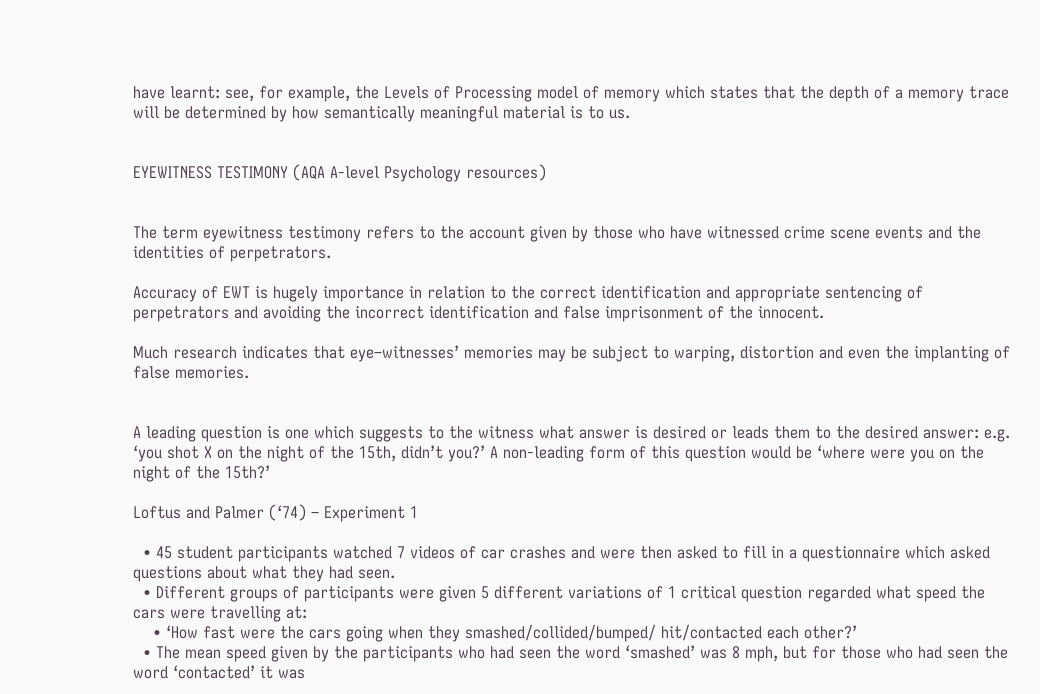have learnt: see, for example, the Levels of Processing model of memory which states that the depth of a memory trace will be determined by how semantically meaningful material is to us.


EYEWITNESS TESTIMONY (AQA A-level Psychology resources)


The term eyewitness testimony refers to the account given by those who have witnessed crime scene events and the identities of perpetrators.

Accuracy of EWT is hugely importance in relation to the correct identification and appropriate sentencing of perpetrators and avoiding the incorrect identification and false imprisonment of the innocent.

Much research indicates that eye–witnesses’ memories may be subject to warping, distortion and even the implanting of false memories.


A leading question is one which suggests to the witness what answer is desired or leads them to the desired answer: e.g. ‘you shot X on the night of the 15th, didn’t you?’ A non-leading form of this question would be ‘where were you on the night of the 15th?’

Loftus and Palmer (‘74) – Experiment 1

  • 45 student participants watched 7 videos of car crashes and were then asked to fill in a questionnaire which asked questions about what they had seen.
  • Different groups of participants were given 5 different variations of 1 critical question regarded what speed the cars were travelling at:
    • ‘How fast were the cars going when they smashed/collided/bumped/ hit/contacted each other?’
  • The mean speed given by the participants who had seen the word ‘smashed’ was 8 mph, but for those who had seen the word ‘contacted’ it was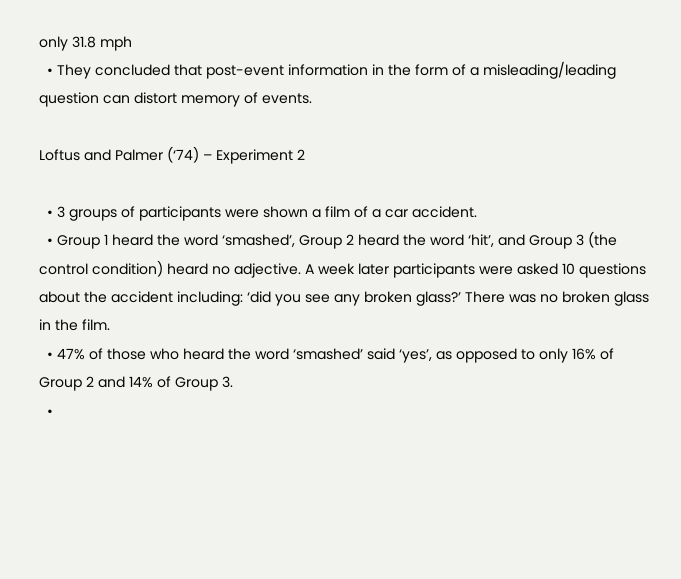only 31.8 mph
  • They concluded that post-event information in the form of a misleading/leading question can distort memory of events.

Loftus and Palmer (‘74) – Experiment 2

  • 3 groups of participants were shown a film of a car accident.
  • Group 1 heard the word ‘smashed’, Group 2 heard the word ‘hit’, and Group 3 (the control condition) heard no adjective. A week later participants were asked 10 questions about the accident including: ‘did you see any broken glass?’ There was no broken glass in the film.
  • 47% of those who heard the word ‘smashed’ said ‘yes’, as opposed to only 16% of Group 2 and 14% of Group 3.
  •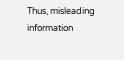Thus, misleading information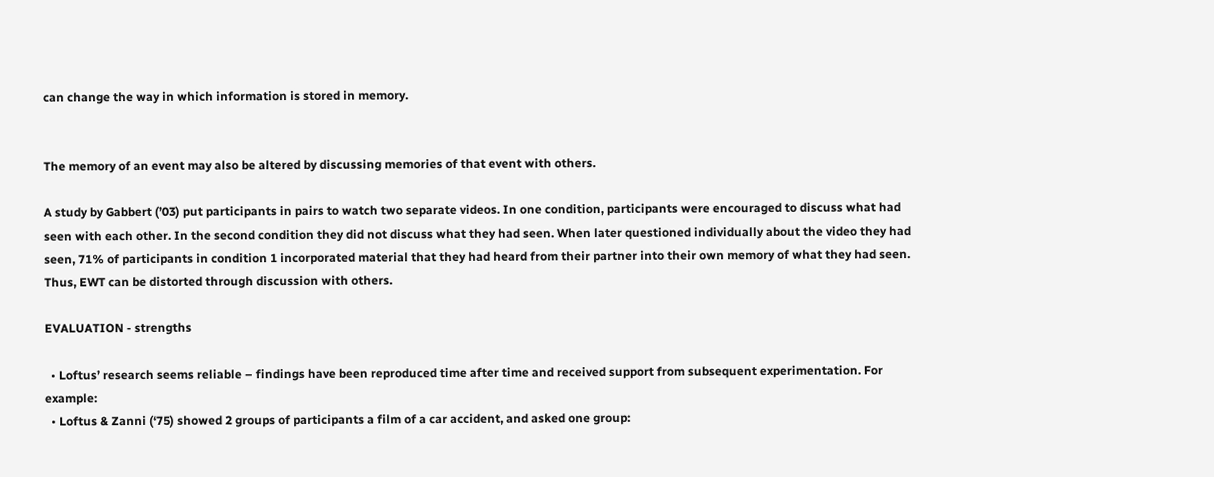can change the way in which information is stored in memory.


The memory of an event may also be altered by discussing memories of that event with others.

A study by Gabbert (’03) put participants in pairs to watch two separate videos. In one condition, participants were encouraged to discuss what had seen with each other. In the second condition they did not discuss what they had seen. When later questioned individually about the video they had seen, 71% of participants in condition 1 incorporated material that they had heard from their partner into their own memory of what they had seen. Thus, EWT can be distorted through discussion with others.

EVALUATION - strengths

  • Loftus’ research seems reliable – findings have been reproduced time after time and received support from subsequent experimentation. For example:
  • Loftus & Zanni (‘75) showed 2 groups of participants a film of a car accident, and asked one group: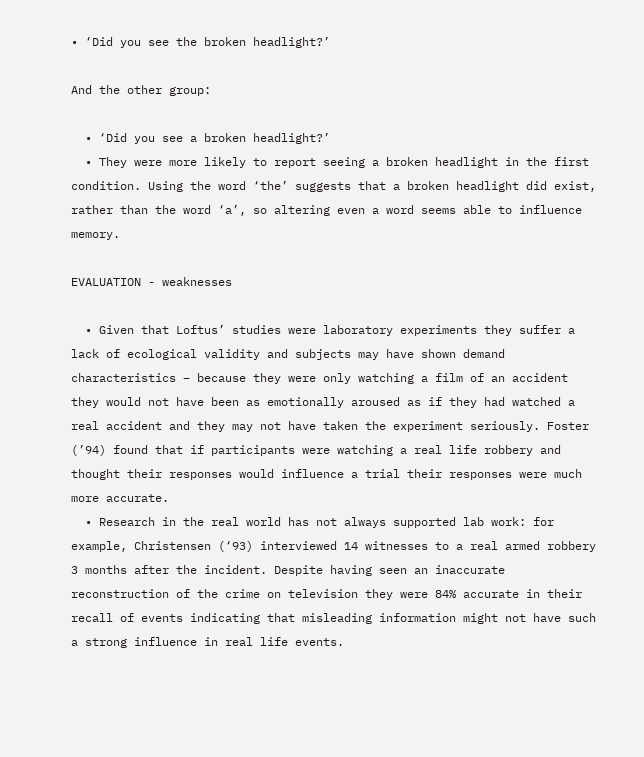• ‘Did you see the broken headlight?’

And the other group:

  • ‘Did you see a broken headlight?’
  • They were more likely to report seeing a broken headlight in the first condition. Using the word ‘the’ suggests that a broken headlight did exist, rather than the word ‘a’, so altering even a word seems able to influence memory.

EVALUATION - weaknesses

  • Given that Loftus’ studies were laboratory experiments they suffer a lack of ecological validity and subjects may have shown demand characteristics – because they were only watching a film of an accident they would not have been as emotionally aroused as if they had watched a real accident and they may not have taken the experiment seriously. Foster (’94) found that if participants were watching a real life robbery and thought their responses would influence a trial their responses were much more accurate.
  • Research in the real world has not always supported lab work: for example, Christensen (‘93) interviewed 14 witnesses to a real armed robbery 3 months after the incident. Despite having seen an inaccurate reconstruction of the crime on television they were 84% accurate in their recall of events indicating that misleading information might not have such a strong influence in real life events.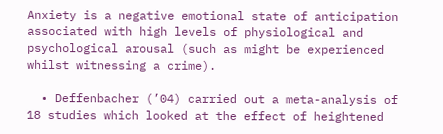Anxiety is a negative emotional state of anticipation associated with high levels of physiological and psychological arousal (such as might be experienced whilst witnessing a crime).

  • Deffenbacher (’04) carried out a meta-analysis of 18 studies which looked at the effect of heightened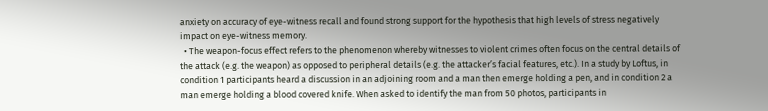anxiety on accuracy of eye-witness recall and found strong support for the hypothesis that high levels of stress negatively impact on eye-witness memory.
  • The weapon-focus effect refers to the phenomenon whereby witnesses to violent crimes often focus on the central details of the attack (e.g. the weapon) as opposed to peripheral details (e.g. the attacker’s facial features, etc.). In a study by Loftus, in condition 1 participants heard a discussion in an adjoining room and a man then emerge holding a pen, and in condition 2 a man emerge holding a blood covered knife. When asked to identify the man from 50 photos, participants in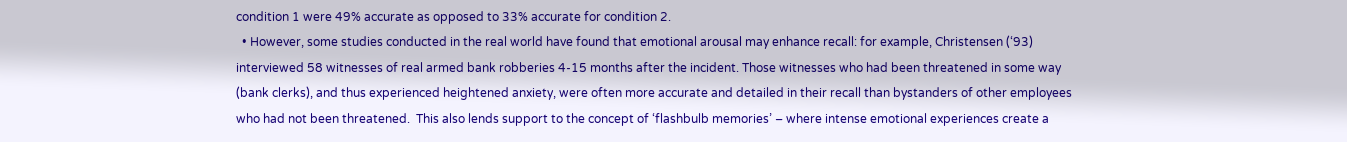condition 1 were 49% accurate as opposed to 33% accurate for condition 2.
  • However, some studies conducted in the real world have found that emotional arousal may enhance recall: for example, Christensen (‘93) interviewed 58 witnesses of real armed bank robberies 4-15 months after the incident. Those witnesses who had been threatened in some way (bank clerks), and thus experienced heightened anxiety, were often more accurate and detailed in their recall than bystanders of other employees who had not been threatened.  This also lends support to the concept of ‘flashbulb memories’ – where intense emotional experiences create a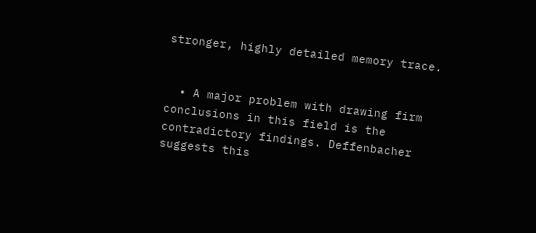stronger, highly detailed memory trace.


  • A major problem with drawing firm conclusions in this field is the contradictory findings. Deffenbacher suggests this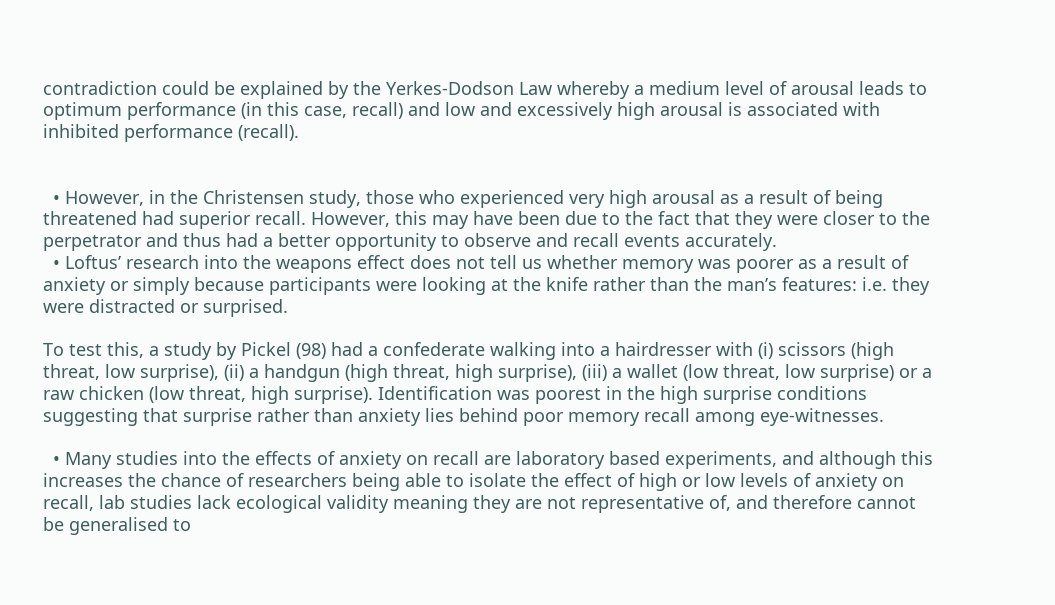contradiction could be explained by the Yerkes-Dodson Law whereby a medium level of arousal leads to optimum performance (in this case, recall) and low and excessively high arousal is associated with inhibited performance (recall).


  • However, in the Christensen study, those who experienced very high arousal as a result of being threatened had superior recall. However, this may have been due to the fact that they were closer to the perpetrator and thus had a better opportunity to observe and recall events accurately.
  • Loftus’ research into the weapons effect does not tell us whether memory was poorer as a result of anxiety or simply because participants were looking at the knife rather than the man’s features: i.e. they were distracted or surprised.

To test this, a study by Pickel (98) had a confederate walking into a hairdresser with (i) scissors (high threat, low surprise), (ii) a handgun (high threat, high surprise), (iii) a wallet (low threat, low surprise) or a raw chicken (low threat, high surprise). Identification was poorest in the high surprise conditions suggesting that surprise rather than anxiety lies behind poor memory recall among eye-witnesses.

  • Many studies into the effects of anxiety on recall are laboratory based experiments, and although this increases the chance of researchers being able to isolate the effect of high or low levels of anxiety on recall, lab studies lack ecological validity meaning they are not representative of, and therefore cannot be generalised to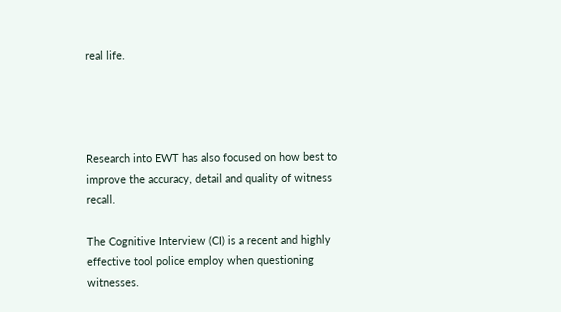real life.




Research into EWT has also focused on how best to improve the accuracy, detail and quality of witness recall.

The Cognitive Interview (CI) is a recent and highly effective tool police employ when questioning witnesses.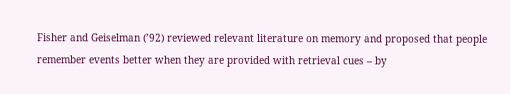Fisher and Geiselman (’92) reviewed relevant literature on memory and proposed that people remember events better when they are provided with retrieval cues – by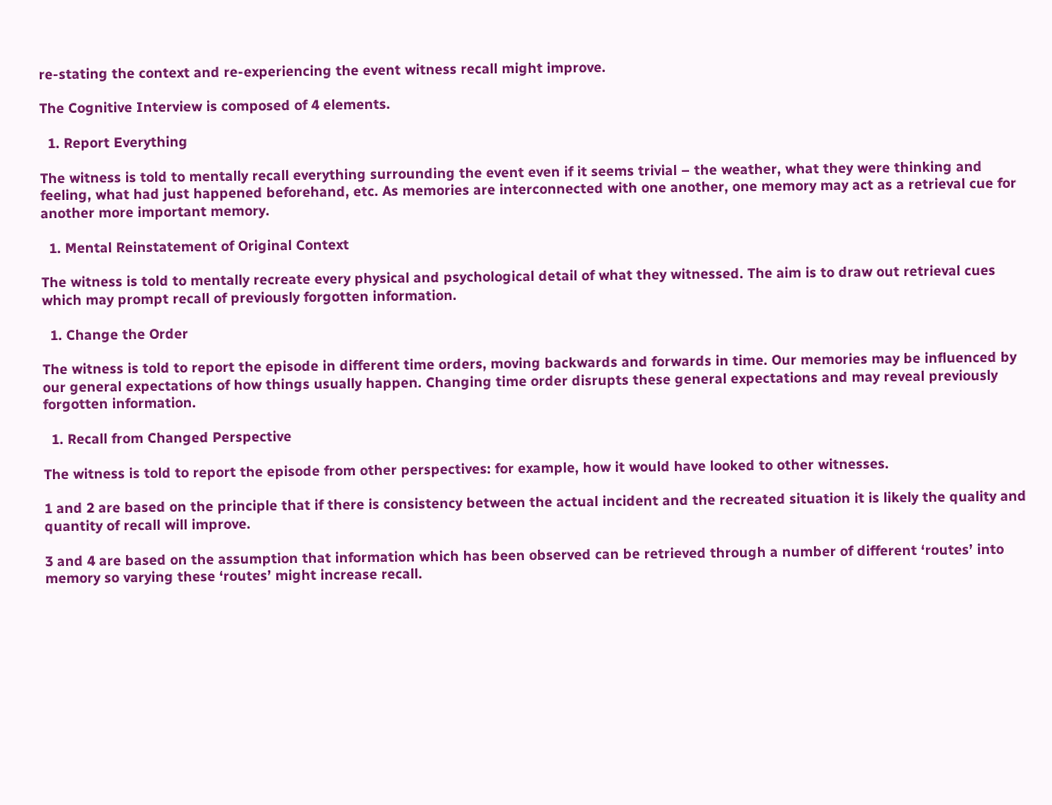re-stating the context and re-experiencing the event witness recall might improve.

The Cognitive Interview is composed of 4 elements.

  1. Report Everything

The witness is told to mentally recall everything surrounding the event even if it seems trivial – the weather, what they were thinking and feeling, what had just happened beforehand, etc. As memories are interconnected with one another, one memory may act as a retrieval cue for another more important memory.

  1. Mental Reinstatement of Original Context

The witness is told to mentally recreate every physical and psychological detail of what they witnessed. The aim is to draw out retrieval cues which may prompt recall of previously forgotten information.

  1. Change the Order

The witness is told to report the episode in different time orders, moving backwards and forwards in time. Our memories may be influenced by our general expectations of how things usually happen. Changing time order disrupts these general expectations and may reveal previously forgotten information.

  1. Recall from Changed Perspective

The witness is told to report the episode from other perspectives: for example, how it would have looked to other witnesses.

1 and 2 are based on the principle that if there is consistency between the actual incident and the recreated situation it is likely the quality and quantity of recall will improve.

3 and 4 are based on the assumption that information which has been observed can be retrieved through a number of different ‘routes’ into memory so varying these ‘routes’ might increase recall.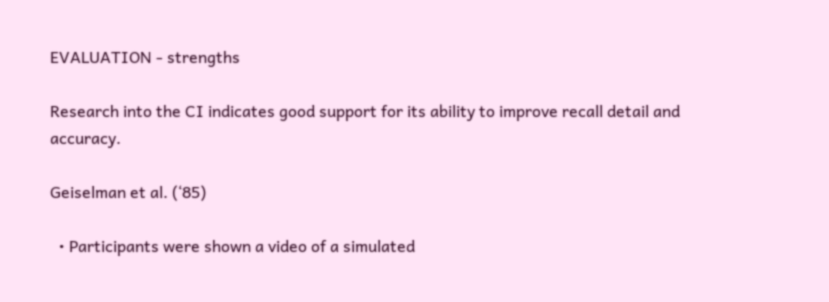EVALUATION - strengths

Research into the CI indicates good support for its ability to improve recall detail and accuracy.

Geiselman et al. (‘85)

  • Participants were shown a video of a simulated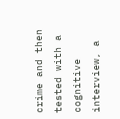crime and then tested with a cognitive interview, a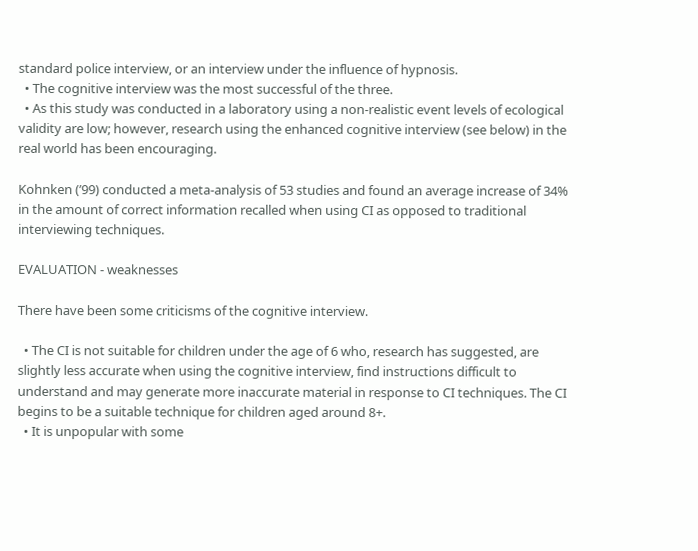standard police interview, or an interview under the influence of hypnosis.
  • The cognitive interview was the most successful of the three.
  • As this study was conducted in a laboratory using a non-realistic event levels of ecological validity are low; however, research using the enhanced cognitive interview (see below) in the real world has been encouraging.

Kohnken (’99) conducted a meta-analysis of 53 studies and found an average increase of 34% in the amount of correct information recalled when using CI as opposed to traditional interviewing techniques.

EVALUATION - weaknesses

There have been some criticisms of the cognitive interview.

  • The CI is not suitable for children under the age of 6 who, research has suggested, are slightly less accurate when using the cognitive interview, find instructions difficult to understand and may generate more inaccurate material in response to CI techniques. The CI begins to be a suitable technique for children aged around 8+.
  • It is unpopular with some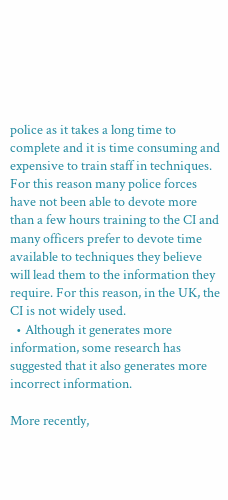police as it takes a long time to complete and it is time consuming and expensive to train staff in techniques. For this reason many police forces have not been able to devote more than a few hours training to the CI and many officers prefer to devote time available to techniques they believe will lead them to the information they require. For this reason, in the UK, the CI is not widely used.
  • Although it generates more information, some research has suggested that it also generates more incorrect information.

More recently,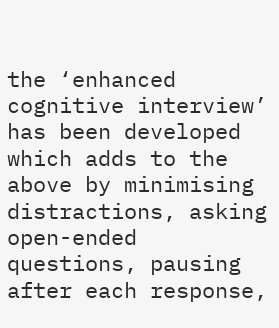the ‘enhanced cognitive interview’ has been developed which adds to the above by minimising distractions, asking open-ended questions, pausing after each response,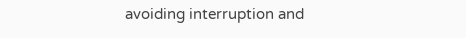avoiding interruption and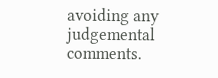avoiding any judgemental comments.